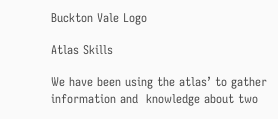Buckton Vale Logo

Atlas Skills

We have been using the atlas’ to gather information and  knowledge about two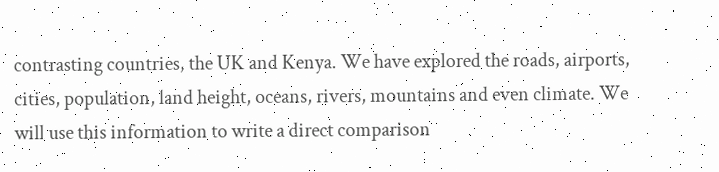contrasting countries, the UK and Kenya. We have explored the roads, airports, cities, population, land height, oceans, rivers, mountains and even climate. We will use this information to write a direct comparison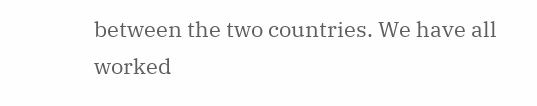between the two countries. We have all worked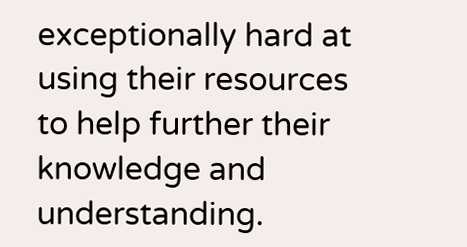exceptionally hard at using their resources to help further their knowledge and understanding.